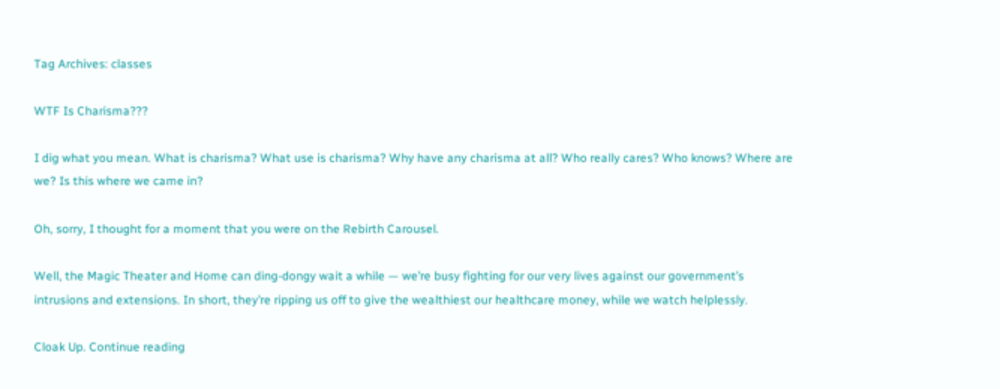Tag Archives: classes

WTF Is Charisma???

I dig what you mean. What is charisma? What use is charisma? Why have any charisma at all? Who really cares? Who knows? Where are we? Is this where we came in?

Oh, sorry, I thought for a moment that you were on the Rebirth Carousel.

Well, the Magic Theater and Home can ding-dongy wait a while — we’re busy fighting for our very lives against our government’s intrusions and extensions. In short, they’re ripping us off to give the wealthiest our healthcare money, while we watch helplessly.

Cloak Up. Continue reading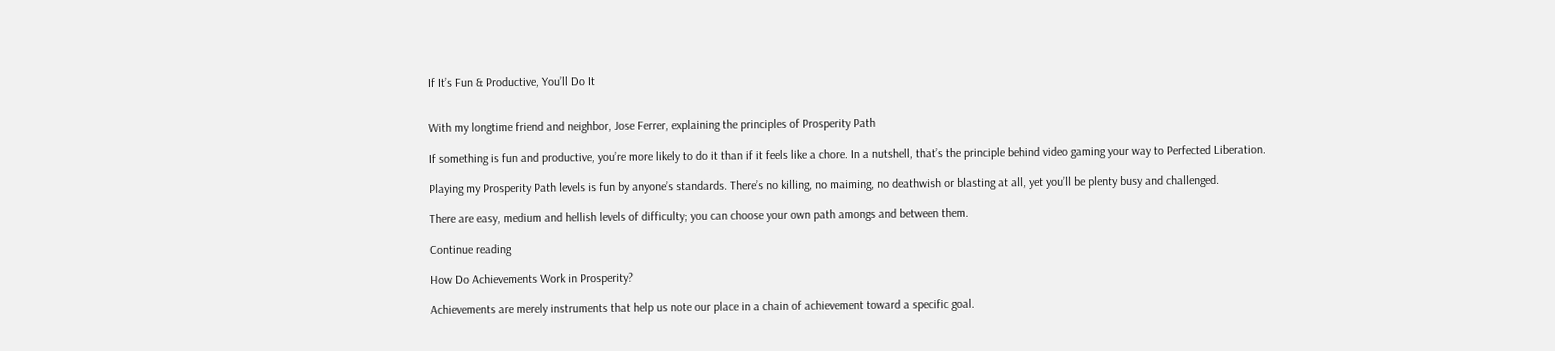If It’s Fun & Productive, You’ll Do It


With my longtime friend and neighbor, Jose Ferrer, explaining the principles of Prosperity Path

If something is fun and productive, you’re more likely to do it than if it feels like a chore. In a nutshell, that’s the principle behind video gaming your way to Perfected Liberation.

Playing my Prosperity Path levels is fun by anyone’s standards. There’s no killing, no maiming, no deathwish or blasting at all, yet you’ll be plenty busy and challenged.

There are easy, medium and hellish levels of difficulty; you can choose your own path amongs and between them.

Continue reading

How Do Achievements Work in Prosperity?

Achievements are merely instruments that help us note our place in a chain of achievement toward a specific goal.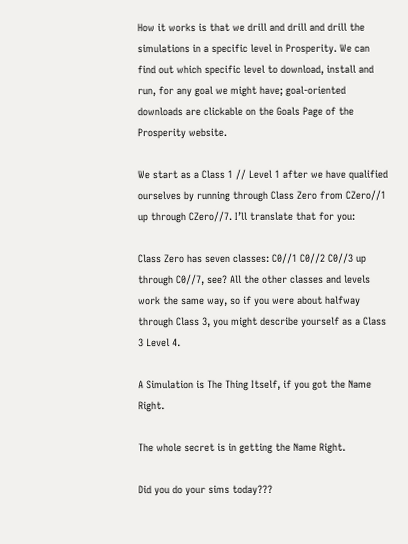How it works is that we drill and drill and drill the simulations in a specific level in Prosperity. We can find out which specific level to download, install and run, for any goal we might have; goal-oriented downloads are clickable on the Goals Page of the Prosperity website.

We start as a Class 1 // Level 1 after we have qualified ourselves by running through Class Zero from CZero//1 up through CZero//7. I’ll translate that for you:

Class Zero has seven classes: C0//1 C0//2 C0//3 up through C0//7, see? All the other classes and levels work the same way, so if you were about halfway through Class 3, you might describe yourself as a Class 3 Level 4.

A Simulation is The Thing Itself, if you got the Name Right.

The whole secret is in getting the Name Right.

Did you do your sims today???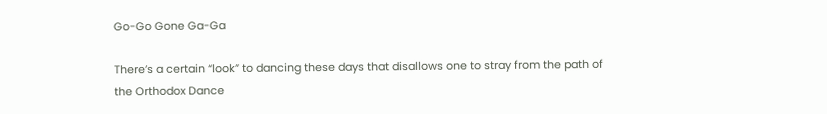Go-Go Gone Ga-Ga

There’s a certain “look” to dancing these days that disallows one to stray from the path of the Orthodox Dance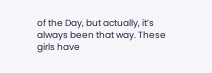of the Day, but actually, it’s always been that way. These girls have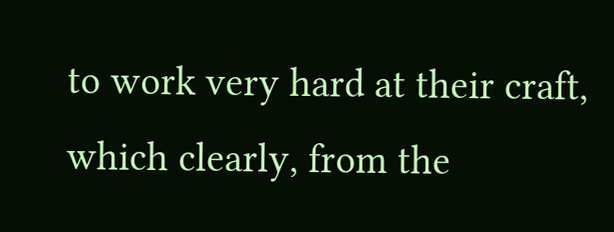to work very hard at their craft, which clearly, from the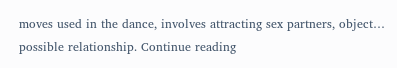moves used in the dance, involves attracting sex partners, object… possible relationship. Continue reading